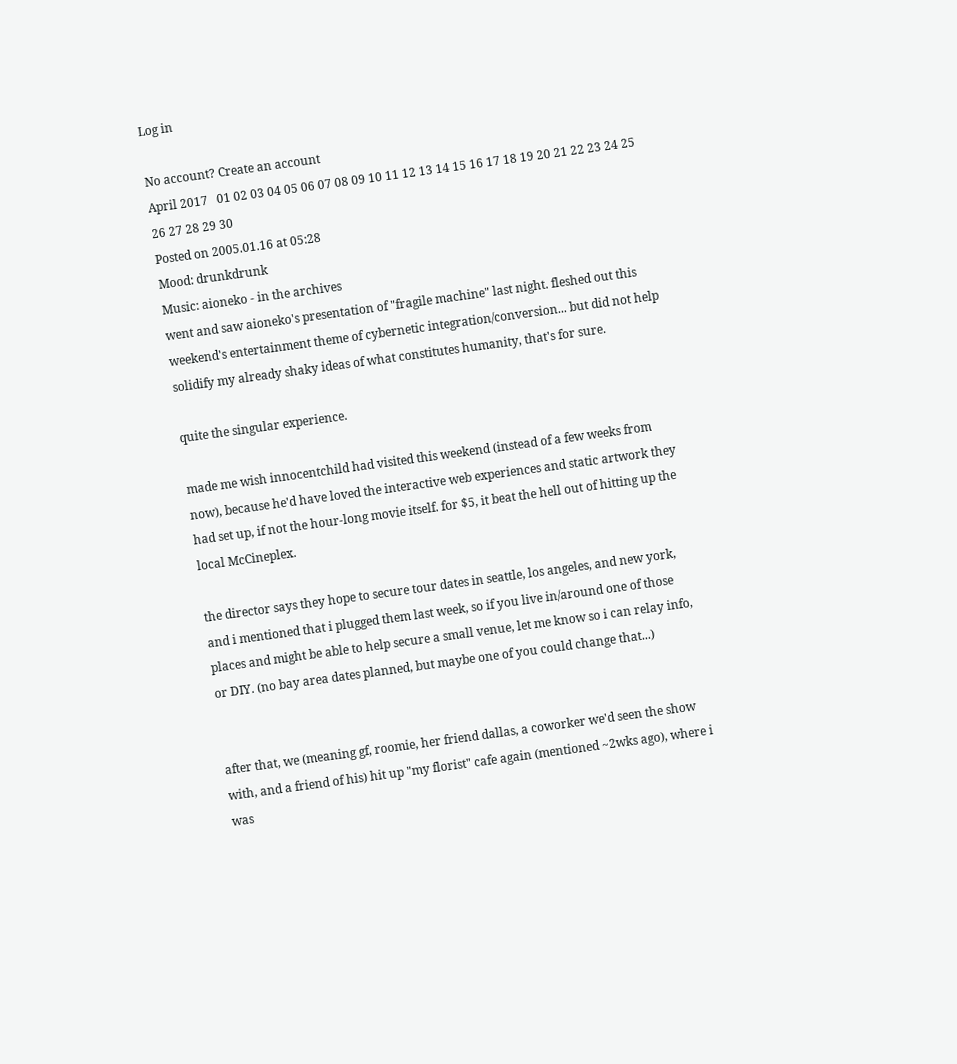Log in

No account? Create an account
April 2017   01 02 03 04 05 06 07 08 09 10 11 12 13 14 15 16 17 18 19 20 21 22 23 24 25 26 27 28 29 30
Posted on 2005.01.16 at 05:28
Mood: drunkdrunk
Music: aioneko - in the archives
went and saw aioneko's presentation of "fragile machine" last night. fleshed out this weekend's entertainment theme of cybernetic integration/conversion... but did not help solidify my already shaky ideas of what constitutes humanity, that's for sure.

quite the singular experience.

made me wish innocentchild had visited this weekend (instead of a few weeks from now), because he'd have loved the interactive web experiences and static artwork they had set up, if not the hour-long movie itself. for $5, it beat the hell out of hitting up the local McCineplex.

the director says they hope to secure tour dates in seattle, los angeles, and new york, and i mentioned that i plugged them last week, so if you live in/around one of those places and might be able to help secure a small venue, let me know so i can relay info, or DIY. (no bay area dates planned, but maybe one of you could change that...)


after that, we (meaning gf, roomie, her friend dallas, a coworker we'd seen the show with, and a friend of his) hit up "my florist" cafe again (mentioned ~2wks ago), where i was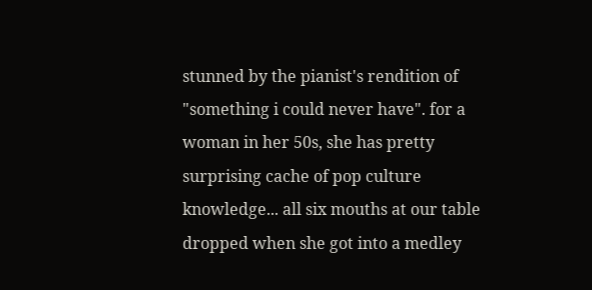stunned by the pianist's rendition of "something i could never have". for a woman in her 50s, she has pretty surprising cache of pop culture knowledge... all six mouths at our table dropped when she got into a medley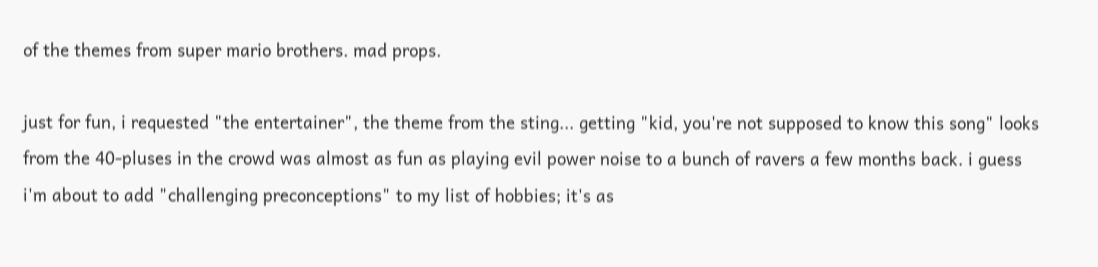of the themes from super mario brothers. mad props.

just for fun, i requested "the entertainer", the theme from the sting... getting "kid, you're not supposed to know this song" looks from the 40-pluses in the crowd was almost as fun as playing evil power noise to a bunch of ravers a few months back. i guess i'm about to add "challenging preconceptions" to my list of hobbies; it's as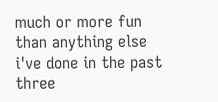much or more fun than anything else i've done in the past three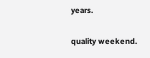years.

quality weekend.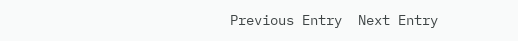Previous Entry  Next Entry